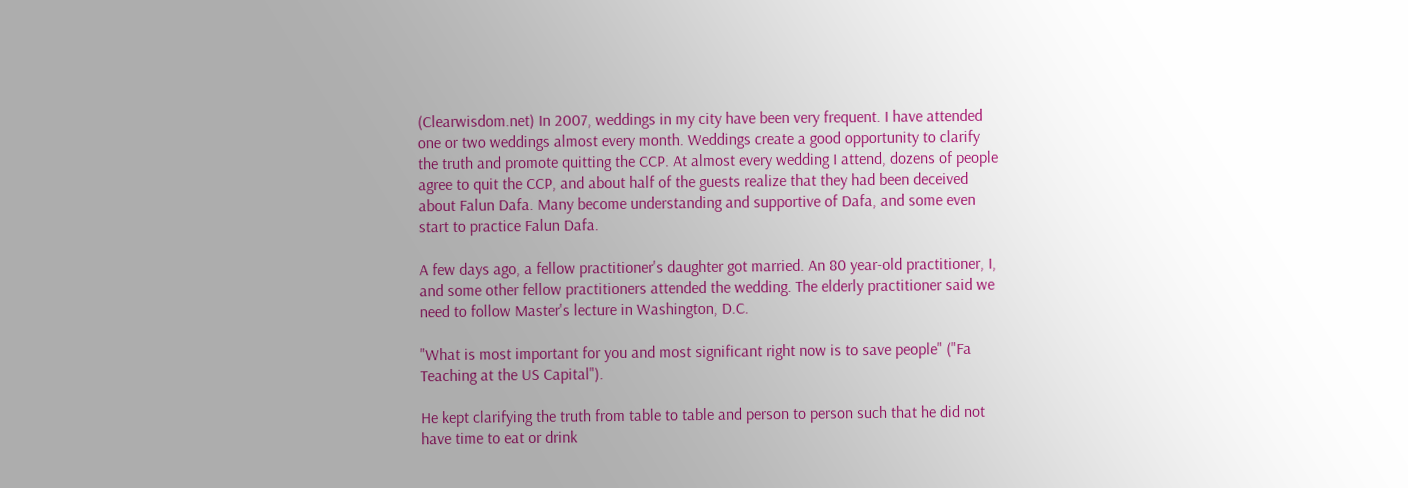(Clearwisdom.net) In 2007, weddings in my city have been very frequent. I have attended one or two weddings almost every month. Weddings create a good opportunity to clarify the truth and promote quitting the CCP. At almost every wedding I attend, dozens of people agree to quit the CCP, and about half of the guests realize that they had been deceived about Falun Dafa. Many become understanding and supportive of Dafa, and some even start to practice Falun Dafa.

A few days ago, a fellow practitioner's daughter got married. An 80 year-old practitioner, I, and some other fellow practitioners attended the wedding. The elderly practitioner said we need to follow Master's lecture in Washington, D.C.

"What is most important for you and most significant right now is to save people" ("Fa Teaching at the US Capital").

He kept clarifying the truth from table to table and person to person such that he did not have time to eat or drink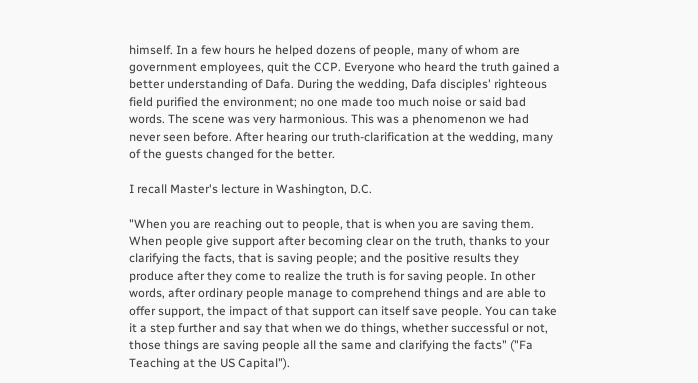himself. In a few hours he helped dozens of people, many of whom are government employees, quit the CCP. Everyone who heard the truth gained a better understanding of Dafa. During the wedding, Dafa disciples' righteous field purified the environment; no one made too much noise or said bad words. The scene was very harmonious. This was a phenomenon we had never seen before. After hearing our truth-clarification at the wedding, many of the guests changed for the better.

I recall Master's lecture in Washington, D.C.

"When you are reaching out to people, that is when you are saving them. When people give support after becoming clear on the truth, thanks to your clarifying the facts, that is saving people; and the positive results they produce after they come to realize the truth is for saving people. In other words, after ordinary people manage to comprehend things and are able to offer support, the impact of that support can itself save people. You can take it a step further and say that when we do things, whether successful or not, those things are saving people all the same and clarifying the facts" ("Fa Teaching at the US Capital").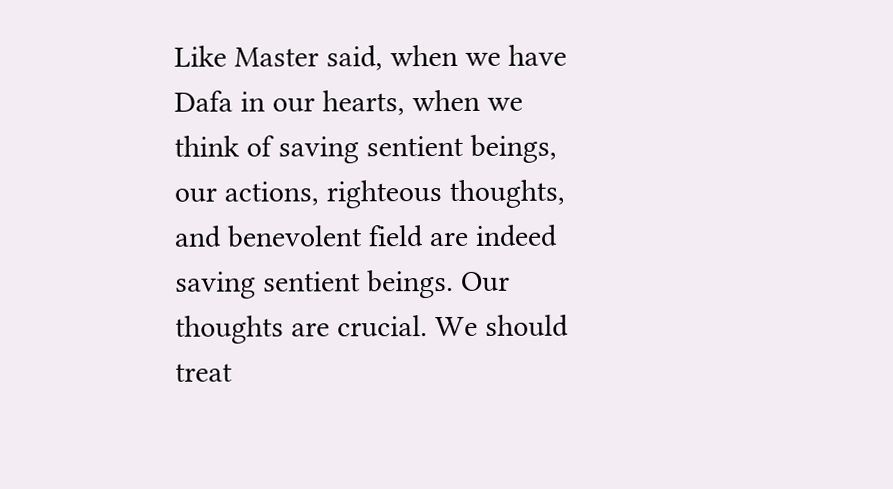Like Master said, when we have Dafa in our hearts, when we think of saving sentient beings, our actions, righteous thoughts, and benevolent field are indeed saving sentient beings. Our thoughts are crucial. We should treat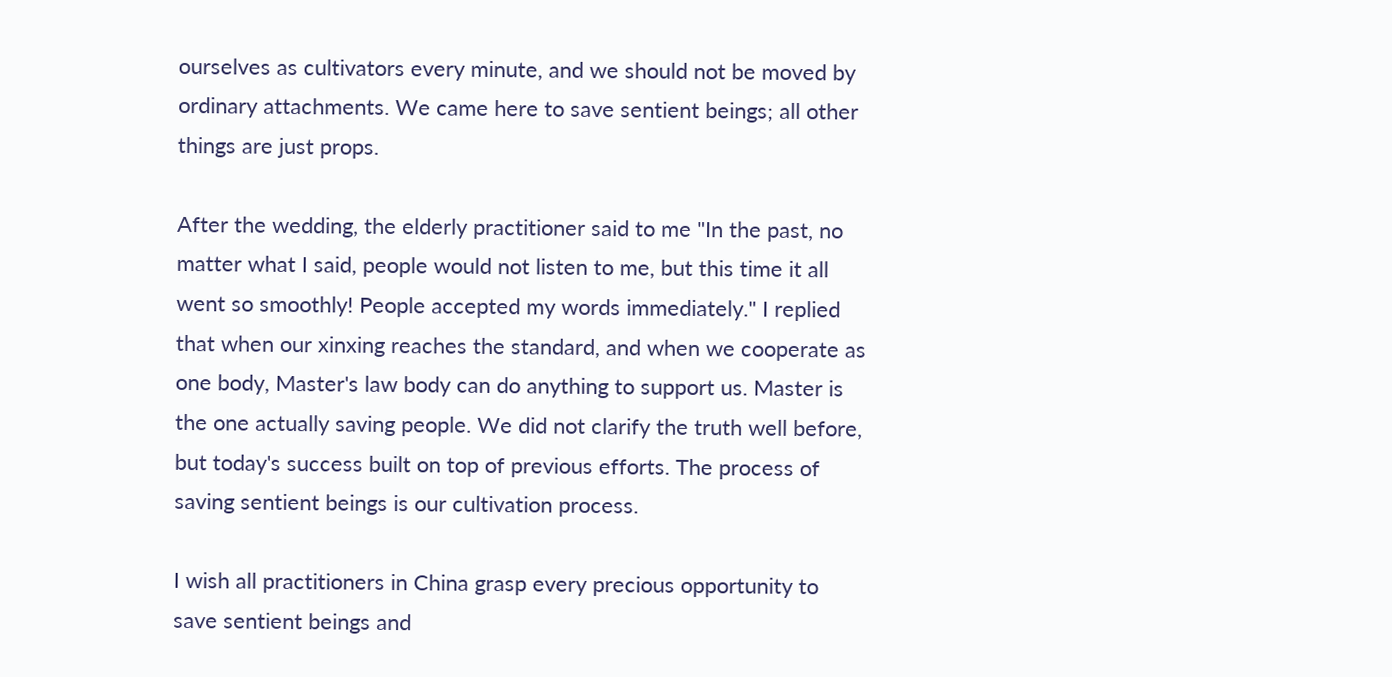ourselves as cultivators every minute, and we should not be moved by ordinary attachments. We came here to save sentient beings; all other things are just props.

After the wedding, the elderly practitioner said to me "In the past, no matter what I said, people would not listen to me, but this time it all went so smoothly! People accepted my words immediately." I replied that when our xinxing reaches the standard, and when we cooperate as one body, Master's law body can do anything to support us. Master is the one actually saving people. We did not clarify the truth well before, but today's success built on top of previous efforts. The process of saving sentient beings is our cultivation process.

I wish all practitioners in China grasp every precious opportunity to save sentient beings and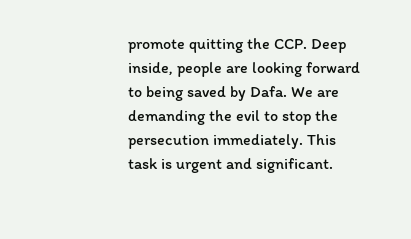promote quitting the CCP. Deep inside, people are looking forward to being saved by Dafa. We are demanding the evil to stop the persecution immediately. This task is urgent and significant.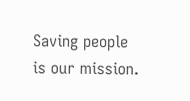Saving people is our mission.